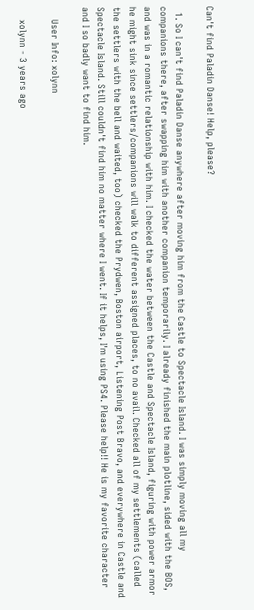Can't find Paladin Danse! Help, please?

  1. So I can't find Paladin Danse anywhere after moving him from the Castle to Spectacle Island. I was simply moving all my companions there, after swapping him with another companion temporarily. I already finished the main plotline, sided with the BOS, and was in a romantic relationship with him. I checked the water between the Castle and Spectacle Island, figuring with power armor he might sink since settlers/companions will walk to different assigned places, to no avail. Checked all of my settlements (called the settlers with the bell and waited, too) checked the Prydwen, Boston airport, Listening Post Bravo, and everywhere in Castle and Spectacle Island. Still couldn't find him no matter where I went. If it helps, I'm using PS4. Please help!! He is my favorite character and I so badly want to find him.

    User Info: xolynn

    xolynn - 3 years ago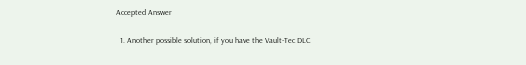Accepted Answer

  1. Another possible solution, if you have the Vault-Tec DLC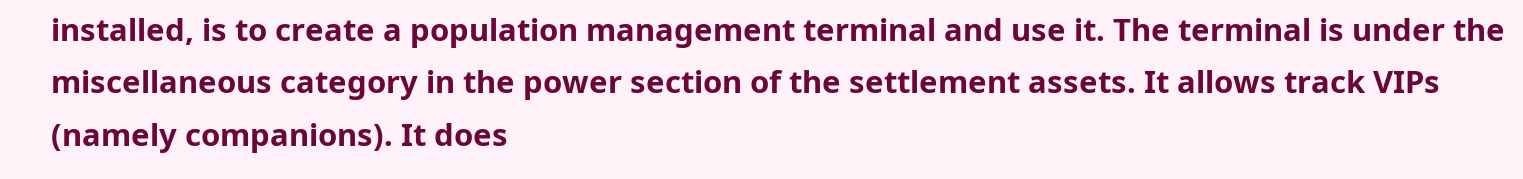installed, is to create a population management terminal and use it. The terminal is under the miscellaneous category in the power section of the settlement assets. It allows track VIPs (namely companions). It does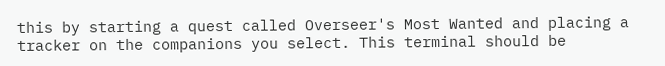this by starting a quest called Overseer's Most Wanted and placing a tracker on the companions you select. This terminal should be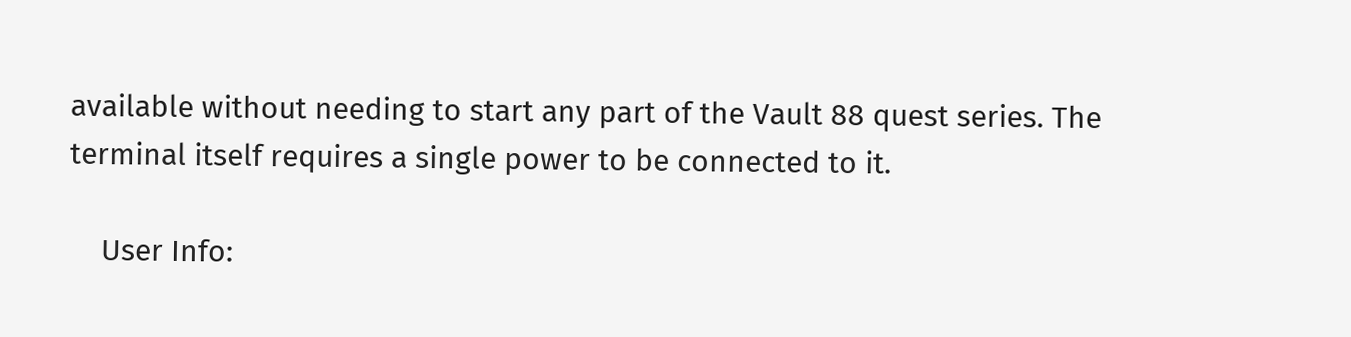available without needing to start any part of the Vault 88 quest series. The terminal itself requires a single power to be connected to it.

    User Info: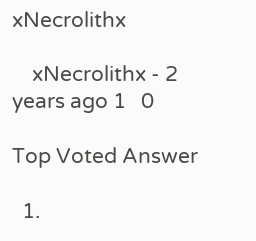xNecrolithx

    xNecrolithx - 2 years ago 1   0

Top Voted Answer

  1.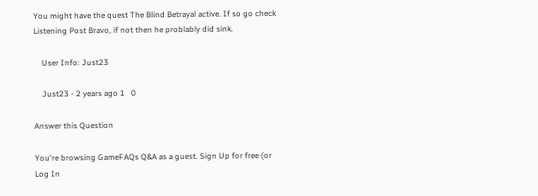You might have the quest The Blind Betrayal active. If so go check Listening Post Bravo, if not then he problably did sink.

    User Info: Just23

    Just23 - 2 years ago 1   0

Answer this Question

You're browsing GameFAQs Q&A as a guest. Sign Up for free (or Log In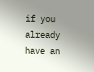if you already have an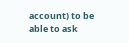account) to be able to ask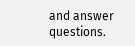and answer questions.